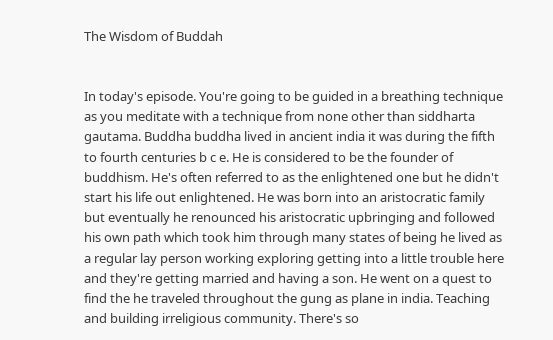The Wisdom of Buddah


In today's episode. You're going to be guided in a breathing technique as you meditate with a technique from none other than siddharta gautama. Buddha buddha lived in ancient india it was during the fifth to fourth centuries b c e. He is considered to be the founder of buddhism. He's often referred to as the enlightened one but he didn't start his life out enlightened. He was born into an aristocratic family but eventually he renounced his aristocratic upbringing and followed his own path which took him through many states of being he lived as a regular lay person working exploring getting into a little trouble here and they're getting married and having a son. He went on a quest to find the he traveled throughout the gung as plane in india. Teaching and building irreligious community. There's so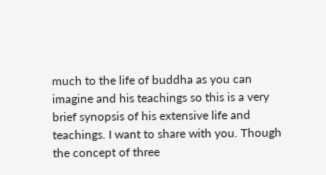much to the life of buddha as you can imagine and his teachings so this is a very brief synopsis of his extensive life and teachings. I want to share with you. Though the concept of three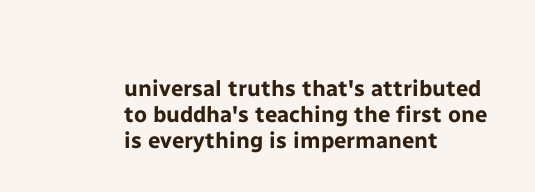universal truths that's attributed to buddha's teaching the first one is everything is impermanent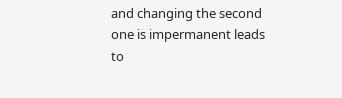and changing the second one is impermanent leads to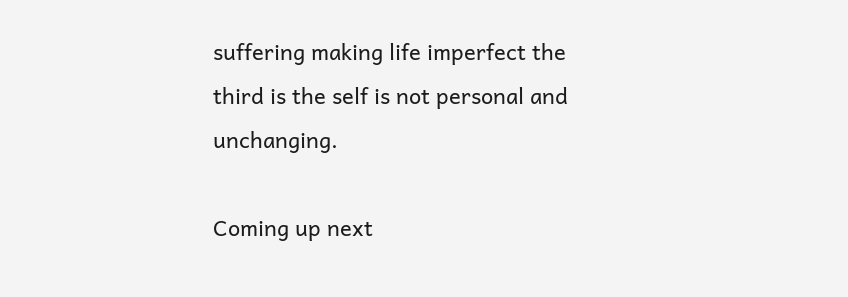suffering making life imperfect the third is the self is not personal and unchanging.

Coming up next